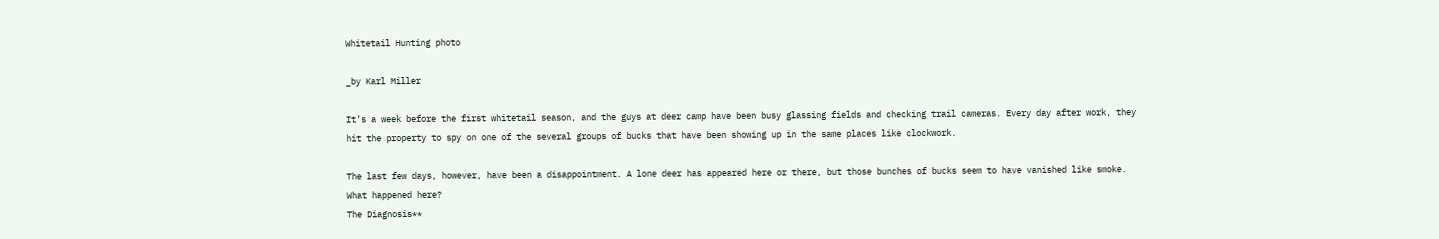Whitetail Hunting photo

_by Karl Miller

It’s a week before the first whitetail season, and the guys at deer camp have been busy glassing fields and checking trail cameras. Every day after work, they hit the property to spy on one of the several groups of bucks that have been showing up in the same places like clockwork.

The last few days, however, have been a disappointment. A lone deer has appeared here or there, but those bunches of bucks seem to have vanished like smoke. What happened here?
The Diagnosis**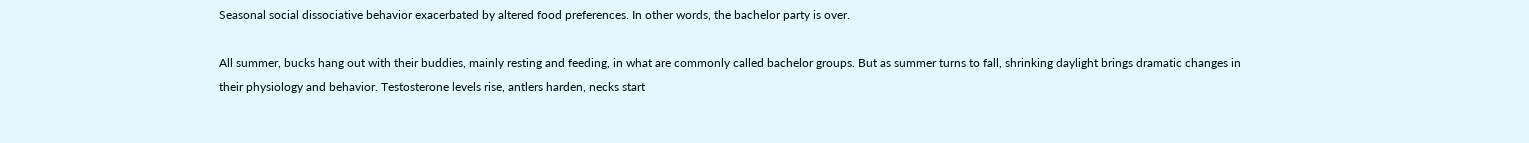Seasonal social dissociative behavior exacerbated by altered food preferences. In other words, the bachelor party is over.

All summer, bucks hang out with their buddies, mainly resting and feeding, in what are commonly called bachelor groups. But as summer turns to fall, shrinking daylight brings dramatic changes in their physiology and behavior. Testosterone levels rise, antlers harden, necks start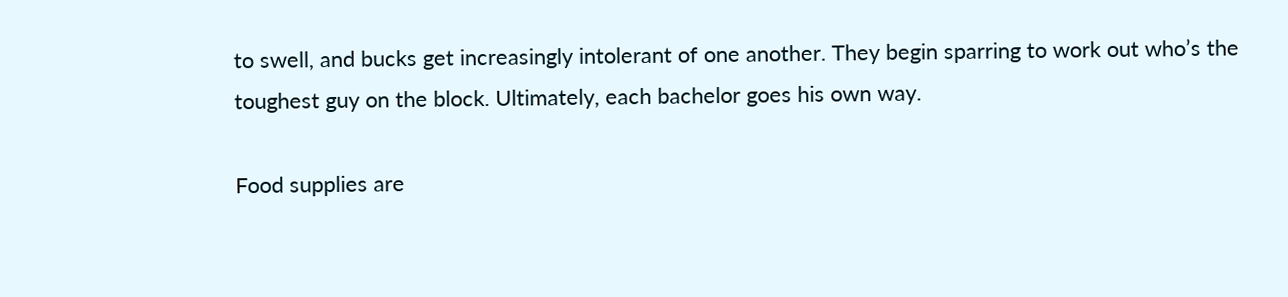to swell, and bucks get increasingly intolerant of one another. They begin sparring to work out who’s the toughest guy on the block. Ultimately, each bachelor goes his own way.

Food supplies are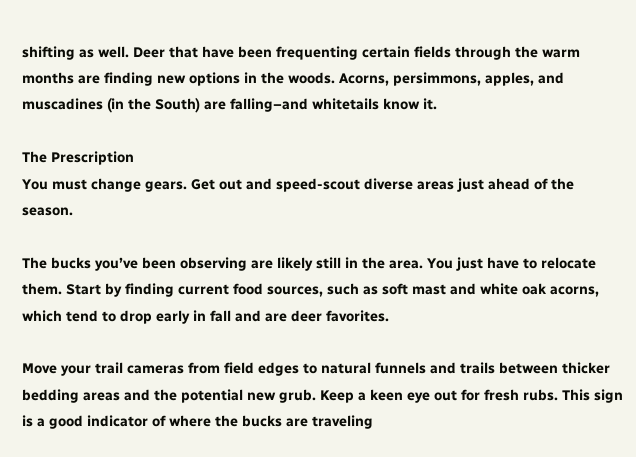shifting as well. Deer that have been frequenting certain fields through the warm months are finding new options in the woods. Acorns, persimmons, apples, and muscadines (in the South) are falling–and whitetails know it.

The Prescription
You must change gears. Get out and speed-scout diverse areas just ahead of the season.

The bucks you’ve been observing are likely still in the area. You just have to relocate them. Start by finding current food sources, such as soft mast and white oak acorns, which tend to drop early in fall and are deer favorites.

Move your trail cameras from field edges to natural funnels and trails between thicker bedding areas and the potential new grub. Keep a keen eye out for fresh rubs. This sign is a good indicator of where the bucks are traveling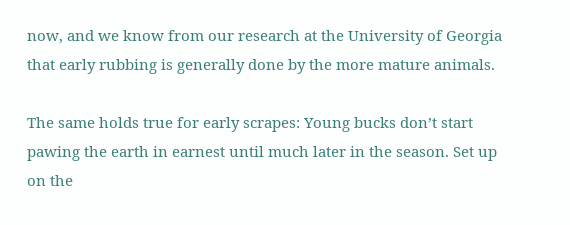now, and we know from our research at the University of Georgia that early rubbing is generally done by the more mature animals.

The same holds true for early scrapes: Young bucks don’t start pawing the earth in earnest until much later in the season. Set up on the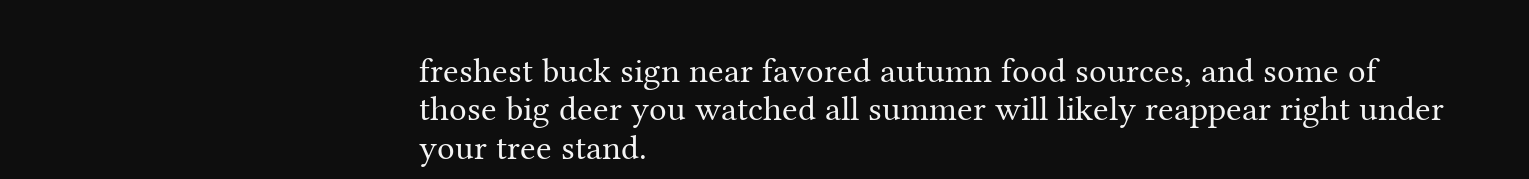freshest buck sign near favored autumn food sources, and some of those big deer you watched all summer will likely reappear right under your tree stand.